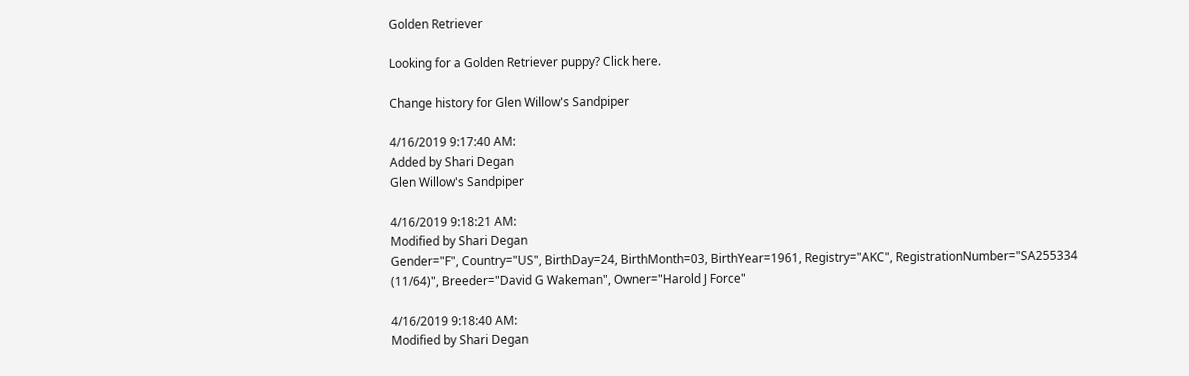Golden Retriever

Looking for a Golden Retriever puppy? Click here.

Change history for Glen Willow's Sandpiper

4/16/2019 9:17:40 AM:
Added by Shari Degan
Glen Willow's Sandpiper

4/16/2019 9:18:21 AM:
Modified by Shari Degan
Gender="F", Country="US", BirthDay=24, BirthMonth=03, BirthYear=1961, Registry="AKC", RegistrationNumber="SA255334 (11/64)", Breeder="David G Wakeman", Owner="Harold J Force"

4/16/2019 9:18:40 AM:
Modified by Shari Degan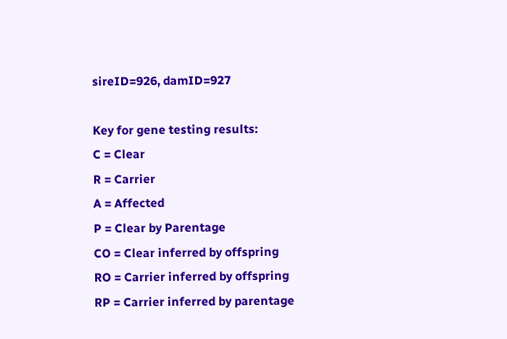sireID=926, damID=927

Key for gene testing results:
C = Clear
R = Carrier
A = Affected
P = Clear by Parentage
CO = Clear inferred by offspring
RO = Carrier inferred by offspring
RP = Carrier inferred by parentage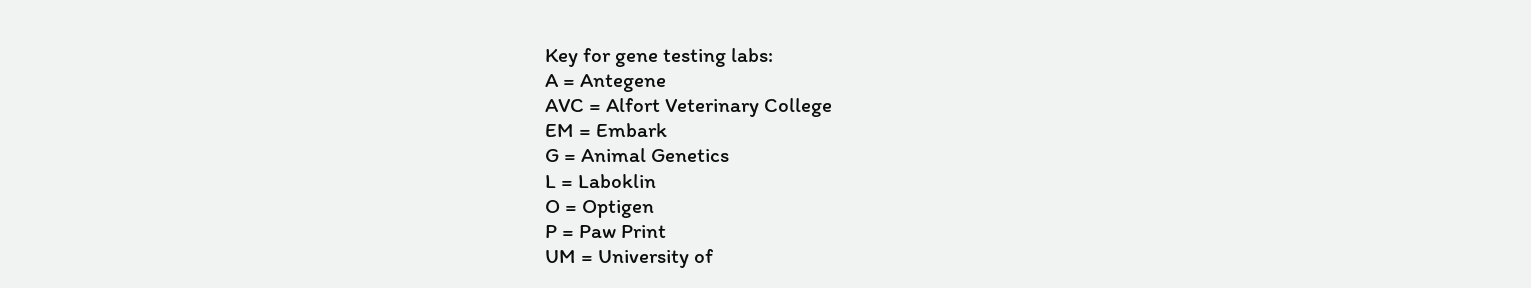Key for gene testing labs:
A = Antegene
AVC = Alfort Veterinary College
EM = Embark
G = Animal Genetics
L = Laboklin
O = Optigen
P = Paw Print
UM = University of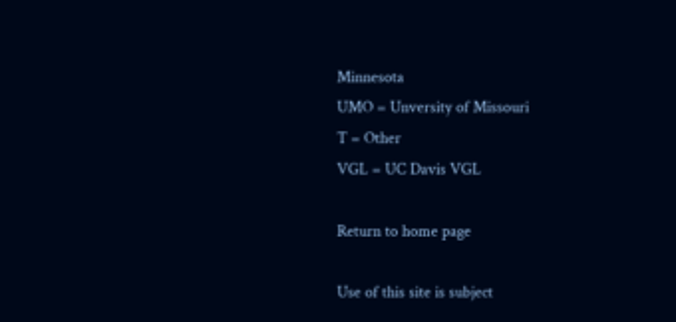Minnesota
UMO = Unversity of Missouri
T = Other
VGL = UC Davis VGL

Return to home page

Use of this site is subject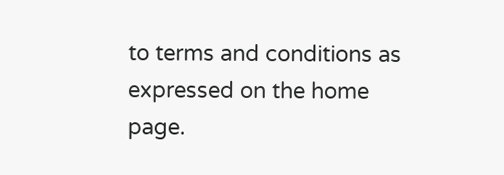to terms and conditions as expressed on the home page.